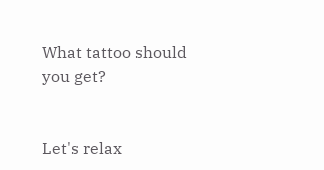What tattoo should you get?


Let's relax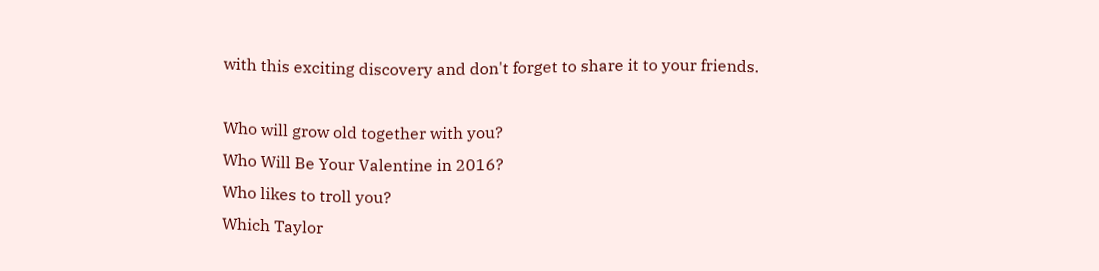with this exciting discovery and don't forget to share it to your friends.

Who will grow old together with you?
Who Will Be Your Valentine in 2016?
Who likes to troll you?
Which Taylor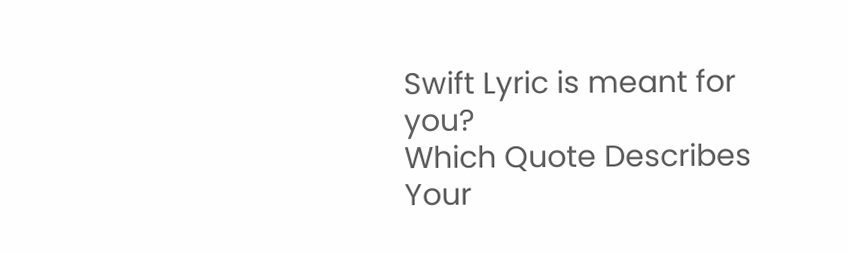Swift Lyric is meant for you?
Which Quote Describes Your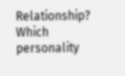Relationship?
Which personality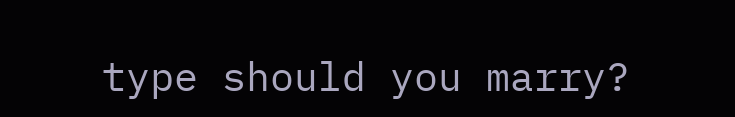type should you marry?